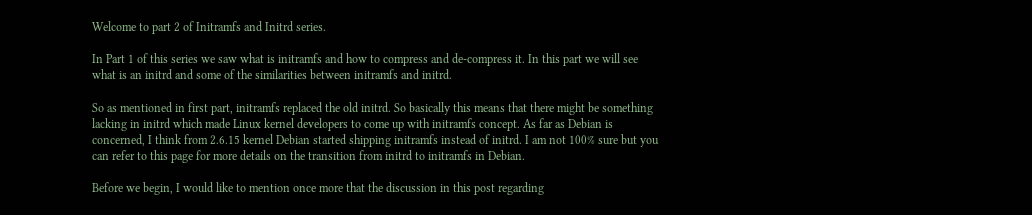Welcome to part 2 of Initramfs and Initrd series.

In Part 1 of this series we saw what is initramfs and how to compress and de-compress it. In this part we will see what is an initrd and some of the similarities between initramfs and initrd.

So as mentioned in first part, initramfs replaced the old initrd. So basically this means that there might be something lacking in initrd which made Linux kernel developers to come up with initramfs concept. As far as Debian is concerned, I think from 2.6.15 kernel Debian started shipping initramfs instead of initrd. I am not 100% sure but you can refer to this page for more details on the transition from initrd to initramfs in Debian.

Before we begin, I would like to mention once more that the discussion in this post regarding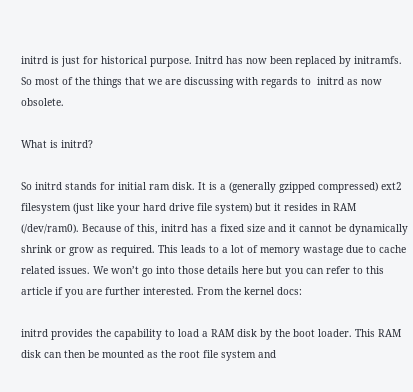initrd is just for historical purpose. Initrd has now been replaced by initramfs. So most of the things that we are discussing with regards to  initrd as now obsolete.

What is initrd?

So initrd stands for initial ram disk. It is a (generally gzipped compressed) ext2 filesystem (just like your hard drive file system) but it resides in RAM (/dev/ram0). Because of this, initrd has a fixed size and it cannot be dynamically shrink or grow as required. This leads to a lot of memory wastage due to cache related issues. We won’t go into those details here but you can refer to this article if you are further interested. From the kernel docs:

initrd provides the capability to load a RAM disk by the boot loader. This RAM disk can then be mounted as the root file system and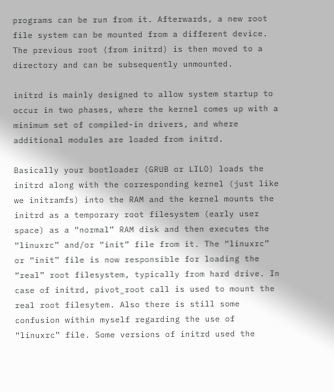programs can be run from it. Afterwards, a new root file system can be mounted from a different device. The previous root (from initrd) is then moved to a directory and can be subsequently unmounted.

initrd is mainly designed to allow system startup to occur in two phases, where the kernel comes up with a minimum set of compiled-in drivers, and where additional modules are loaded from initrd.

Basically your bootloader (GRUB or LILO) loads the initrd along with the corresponding kernel (just like we initramfs) into the RAM and the kernel mounts the initrd as a temporary root filesystem (early user space) as a “normal” RAM disk and then executes the “linuxrc” and/or “init” file from it. The “linuxrc” or “init” file is now responsible for loading the “real” root filesystem, typically from hard drive. In case of initrd, pivot_root call is used to mount the real root filesytem. Also there is still some confusion within myself regarding the use of “linuxrc” file. Some versions of initrd used the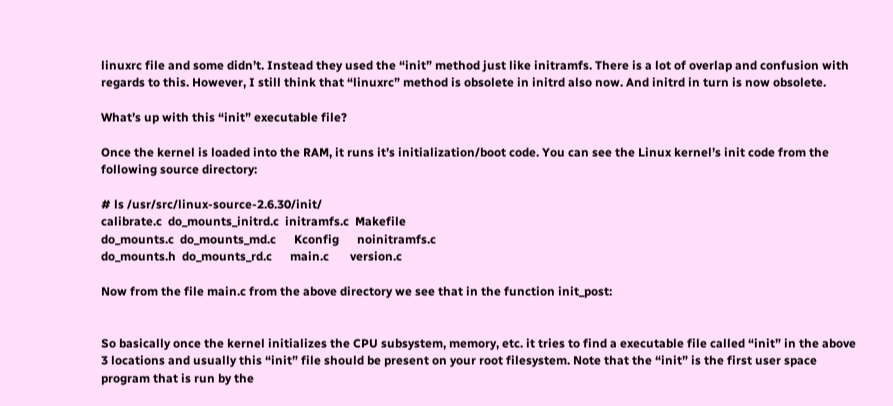linuxrc file and some didn’t. Instead they used the “init” method just like initramfs. There is a lot of overlap and confusion with regards to this. However, I still think that “linuxrc” method is obsolete in initrd also now. And initrd in turn is now obsolete.

What’s up with this “init” executable file?

Once the kernel is loaded into the RAM, it runs it’s initialization/boot code. You can see the Linux kernel’s init code from the following source directory:

# ls /usr/src/linux-source-2.6.30/init/
calibrate.c  do_mounts_initrd.c  initramfs.c  Makefile
do_mounts.c  do_mounts_md.c      Kconfig      noinitramfs.c
do_mounts.h  do_mounts_rd.c      main.c       version.c

Now from the file main.c from the above directory we see that in the function init_post:


So basically once the kernel initializes the CPU subsystem, memory, etc. it tries to find a executable file called “init” in the above 3 locations and usually this “init” file should be present on your root filesystem. Note that the “init” is the first user space program that is run by the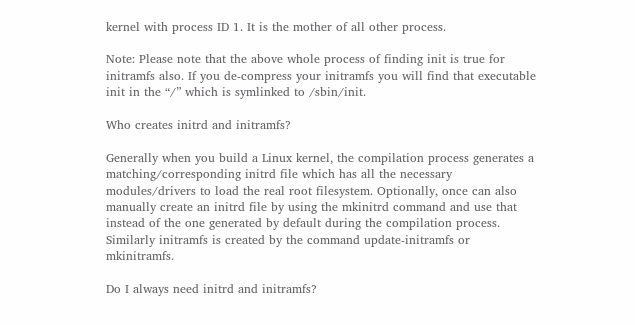kernel with process ID 1. It is the mother of all other process.

Note: Please note that the above whole process of finding init is true for initramfs also. If you de-compress your initramfs you will find that executable init in the “/” which is symlinked to /sbin/init.

Who creates initrd and initramfs?

Generally when you build a Linux kernel, the compilation process generates a matching/corresponding initrd file which has all the necessary modules/drivers to load the real root filesystem. Optionally, once can also manually create an initrd file by using the mkinitrd command and use that instead of the one generated by default during the compilation process. Similarly initramfs is created by the command update-initramfs or mkinitramfs.

Do I always need initrd and initramfs?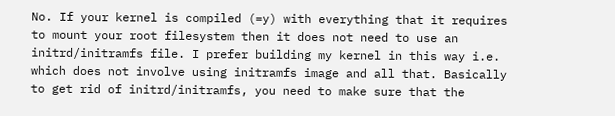No. If your kernel is compiled (=y) with everything that it requires to mount your root filesystem then it does not need to use an initrd/initramfs file. I prefer building my kernel in this way i.e. which does not involve using initramfs image and all that. Basically to get rid of initrd/initramfs, you need to make sure that the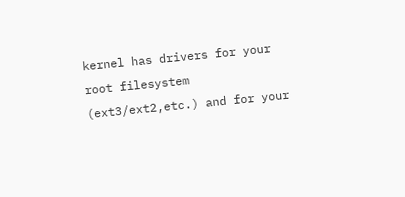kernel has drivers for your root filesystem (ext3/ext2,etc.) and for your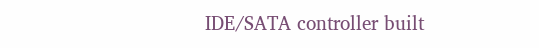IDE/SATA controller built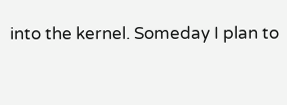into the kernel. Someday I plan to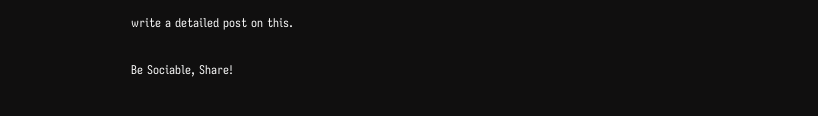write a detailed post on this.

Be Sociable, Share!